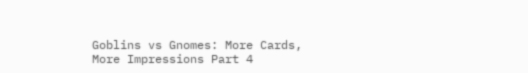Goblins vs Gnomes: More Cards, More Impressions Part 4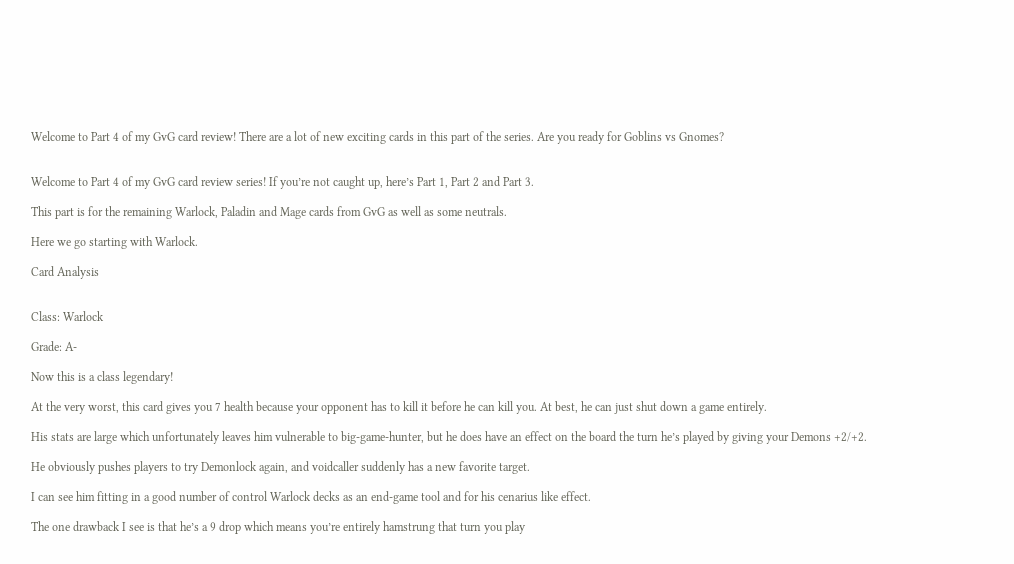Welcome to Part 4 of my GvG card review! There are a lot of new exciting cards in this part of the series. Are you ready for Goblins vs Gnomes?


Welcome to Part 4 of my GvG card review series! If you’re not caught up, here’s Part 1, Part 2 and Part 3.

This part is for the remaining Warlock, Paladin and Mage cards from GvG as well as some neutrals.

Here we go starting with Warlock.

Card Analysis


Class: Warlock

Grade: A-

Now this is a class legendary!

At the very worst, this card gives you 7 health because your opponent has to kill it before he can kill you. At best, he can just shut down a game entirely.

His stats are large which unfortunately leaves him vulnerable to big-game-hunter, but he does have an effect on the board the turn he’s played by giving your Demons +2/+2.

He obviously pushes players to try Demonlock again, and voidcaller suddenly has a new favorite target.

I can see him fitting in a good number of control Warlock decks as an end-game tool and for his cenarius like effect.

The one drawback I see is that he’s a 9 drop which means you’re entirely hamstrung that turn you play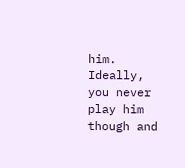him. Ideally, you never play him though and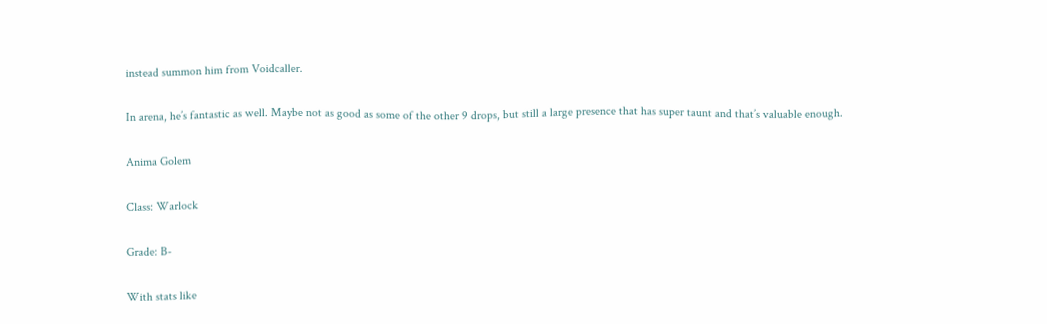instead summon him from Voidcaller.

In arena, he’s fantastic as well. Maybe not as good as some of the other 9 drops, but still a large presence that has super taunt and that’s valuable enough.

Anima Golem

Class: Warlock

Grade: B-

With stats like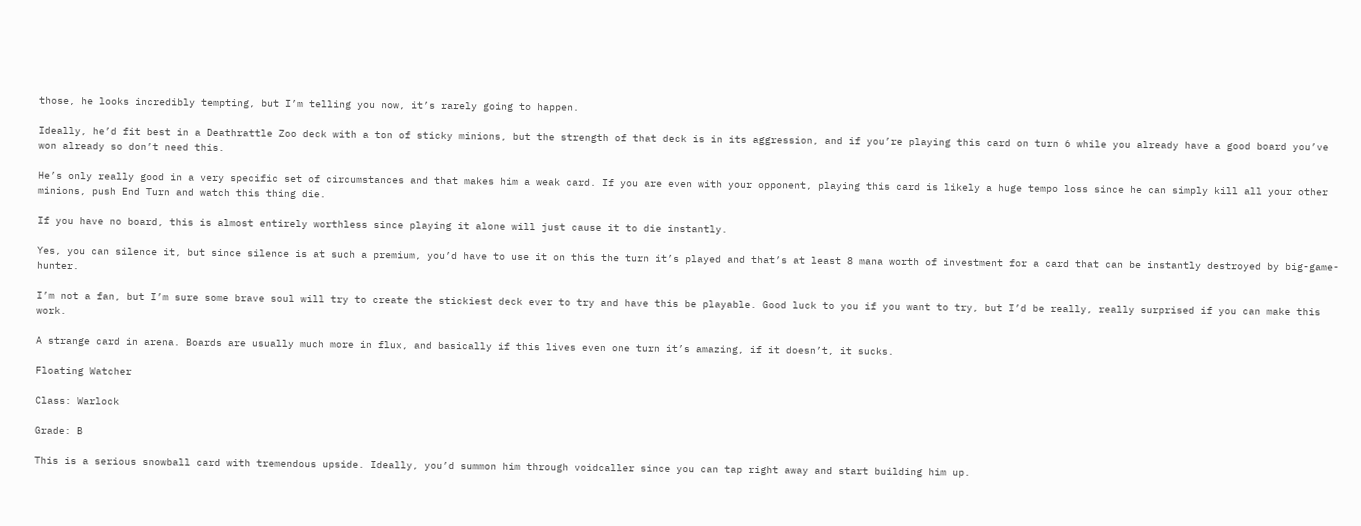those, he looks incredibly tempting, but I’m telling you now, it’s rarely going to happen.

Ideally, he’d fit best in a Deathrattle Zoo deck with a ton of sticky minions, but the strength of that deck is in its aggression, and if you’re playing this card on turn 6 while you already have a good board you’ve won already so don’t need this.

He’s only really good in a very specific set of circumstances and that makes him a weak card. If you are even with your opponent, playing this card is likely a huge tempo loss since he can simply kill all your other minions, push End Turn and watch this thing die.

If you have no board, this is almost entirely worthless since playing it alone will just cause it to die instantly.

Yes, you can silence it, but since silence is at such a premium, you’d have to use it on this the turn it’s played and that’s at least 8 mana worth of investment for a card that can be instantly destroyed by big-game-hunter.

I’m not a fan, but I’m sure some brave soul will try to create the stickiest deck ever to try and have this be playable. Good luck to you if you want to try, but I’d be really, really surprised if you can make this work.

A strange card in arena. Boards are usually much more in flux, and basically if this lives even one turn it’s amazing, if it doesn’t, it sucks.

Floating Watcher

Class: Warlock

Grade: B

This is a serious snowball card with tremendous upside. Ideally, you’d summon him through voidcaller since you can tap right away and start building him up.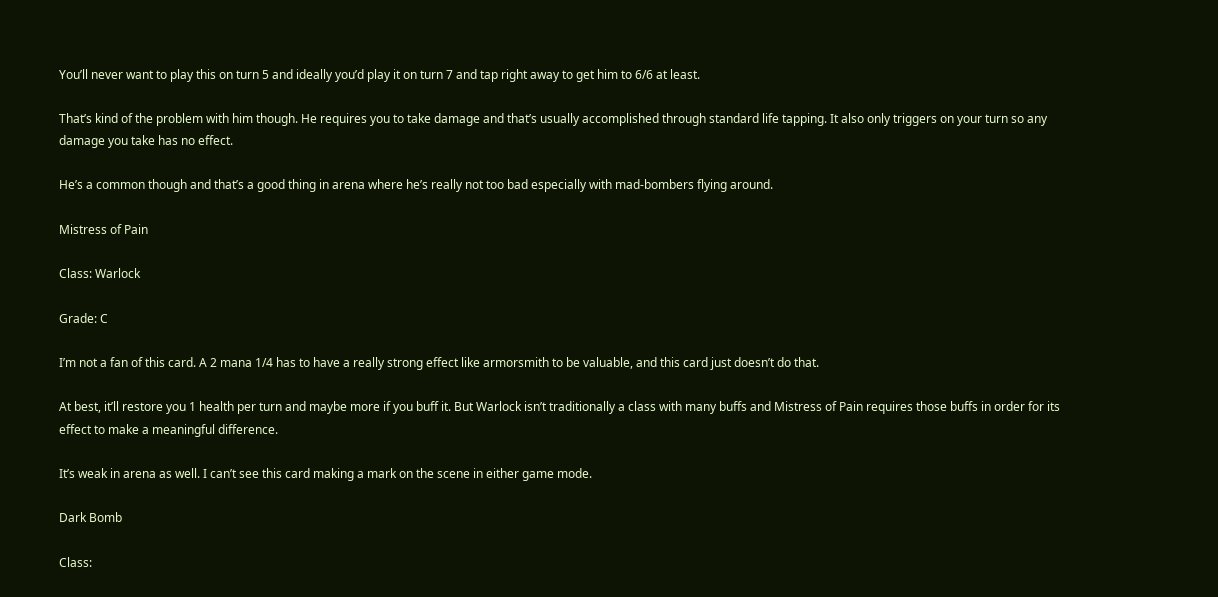You’ll never want to play this on turn 5 and ideally you’d play it on turn 7 and tap right away to get him to 6/6 at least.

That’s kind of the problem with him though. He requires you to take damage and that’s usually accomplished through standard life tapping. It also only triggers on your turn so any damage you take has no effect.

He’s a common though and that’s a good thing in arena where he’s really not too bad especially with mad-bombers flying around.

Mistress of Pain

Class: Warlock

Grade: C

I’m not a fan of this card. A 2 mana 1/4 has to have a really strong effect like armorsmith to be valuable, and this card just doesn’t do that.

At best, it’ll restore you 1 health per turn and maybe more if you buff it. But Warlock isn’t traditionally a class with many buffs and Mistress of Pain requires those buffs in order for its effect to make a meaningful difference.

It’s weak in arena as well. I can’t see this card making a mark on the scene in either game mode.

Dark Bomb

Class: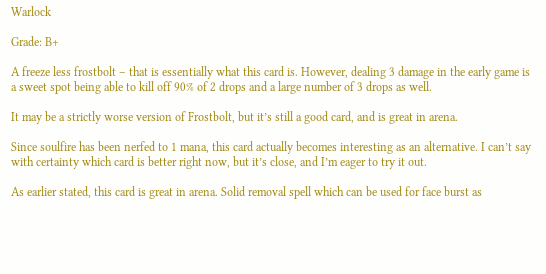Warlock

Grade: B+

A freeze less frostbolt – that is essentially what this card is. However, dealing 3 damage in the early game is a sweet spot being able to kill off 90% of 2 drops and a large number of 3 drops as well.

It may be a strictly worse version of Frostbolt, but it’s still a good card, and is great in arena.

Since soulfire has been nerfed to 1 mana, this card actually becomes interesting as an alternative. I can’t say with certainty which card is better right now, but it’s close, and I’m eager to try it out.

As earlier stated, this card is great in arena. Solid removal spell which can be used for face burst as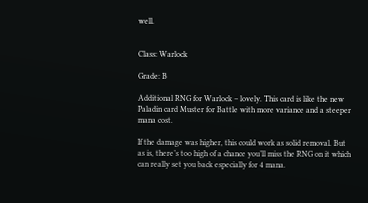well.


Class: Warlock

Grade: B

Additional RNG for Warlock – lovely. This card is like the new Paladin card Muster for Battle with more variance and a steeper mana cost.

If the damage was higher, this could work as solid removal. But as is, there’s too high of a chance you’ll miss the RNG on it which can really set you back especially for 4 mana.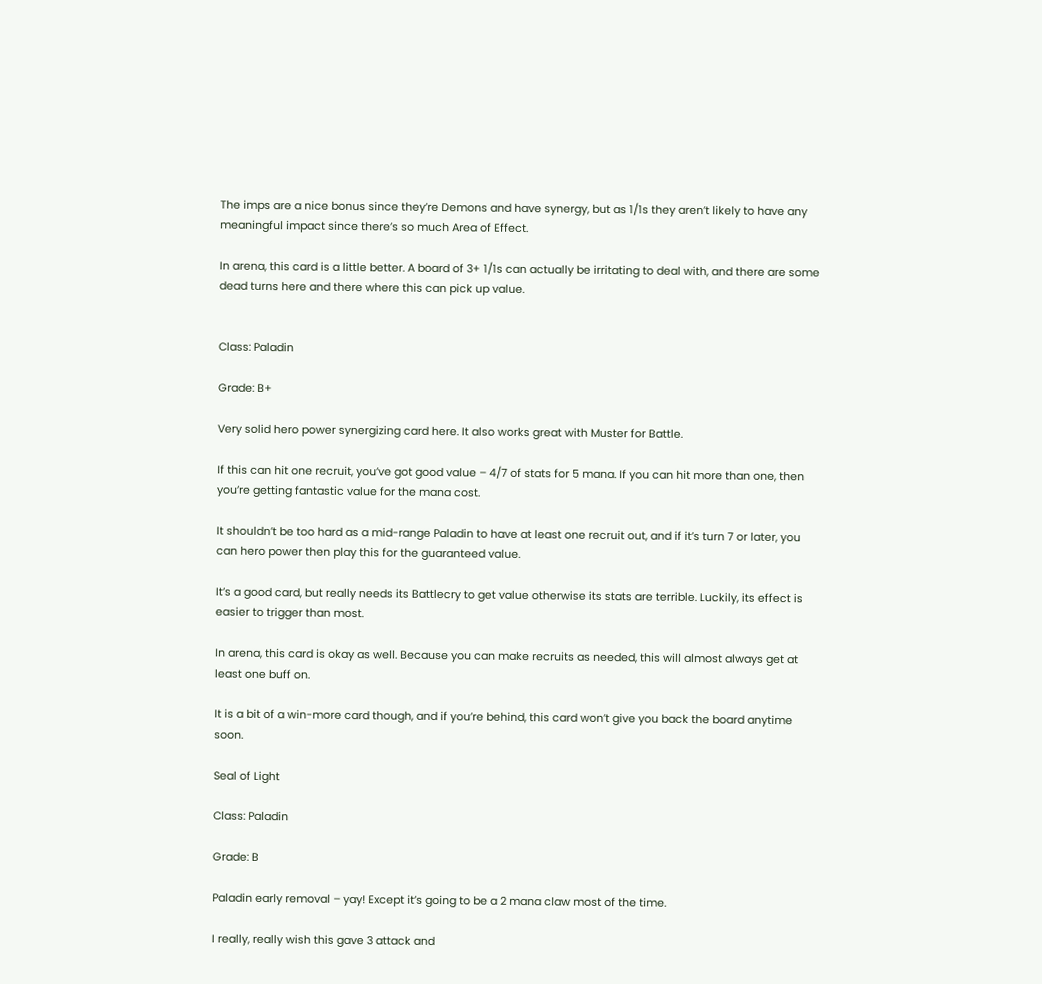The imps are a nice bonus since they’re Demons and have synergy, but as 1/1s they aren’t likely to have any meaningful impact since there’s so much Area of Effect.

In arena, this card is a little better. A board of 3+ 1/1s can actually be irritating to deal with, and there are some dead turns here and there where this can pick up value.


Class: Paladin

Grade: B+

Very solid hero power synergizing card here. It also works great with Muster for Battle.

If this can hit one recruit, you’ve got good value – 4/7 of stats for 5 mana. If you can hit more than one, then you’re getting fantastic value for the mana cost.

It shouldn’t be too hard as a mid-range Paladin to have at least one recruit out, and if it’s turn 7 or later, you can hero power then play this for the guaranteed value.

It’s a good card, but really needs its Battlecry to get value otherwise its stats are terrible. Luckily, its effect is easier to trigger than most.

In arena, this card is okay as well. Because you can make recruits as needed, this will almost always get at least one buff on.

It is a bit of a win-more card though, and if you’re behind, this card won’t give you back the board anytime soon.

Seal of Light

Class: Paladin

Grade: B

Paladin early removal – yay! Except it’s going to be a 2 mana claw most of the time.

I really, really wish this gave 3 attack and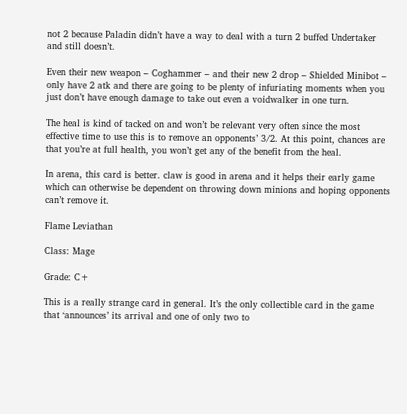not 2 because Paladin didn’t have a way to deal with a turn 2 buffed Undertaker and still doesn’t.

Even their new weapon – Coghammer – and their new 2 drop – Shielded Minibot – only have 2 atk and there are going to be plenty of infuriating moments when you just don’t have enough damage to take out even a voidwalker in one turn.

The heal is kind of tacked on and won’t be relevant very often since the most effective time to use this is to remove an opponents’ 3/2. At this point, chances are that you’re at full health, you won’t get any of the benefit from the heal.

In arena, this card is better. claw is good in arena and it helps their early game which can otherwise be dependent on throwing down minions and hoping opponents can’t remove it.

Flame Leviathan

Class: Mage

Grade: C+

This is a really strange card in general. It’s the only collectible card in the game that ‘announces’ its arrival and one of only two to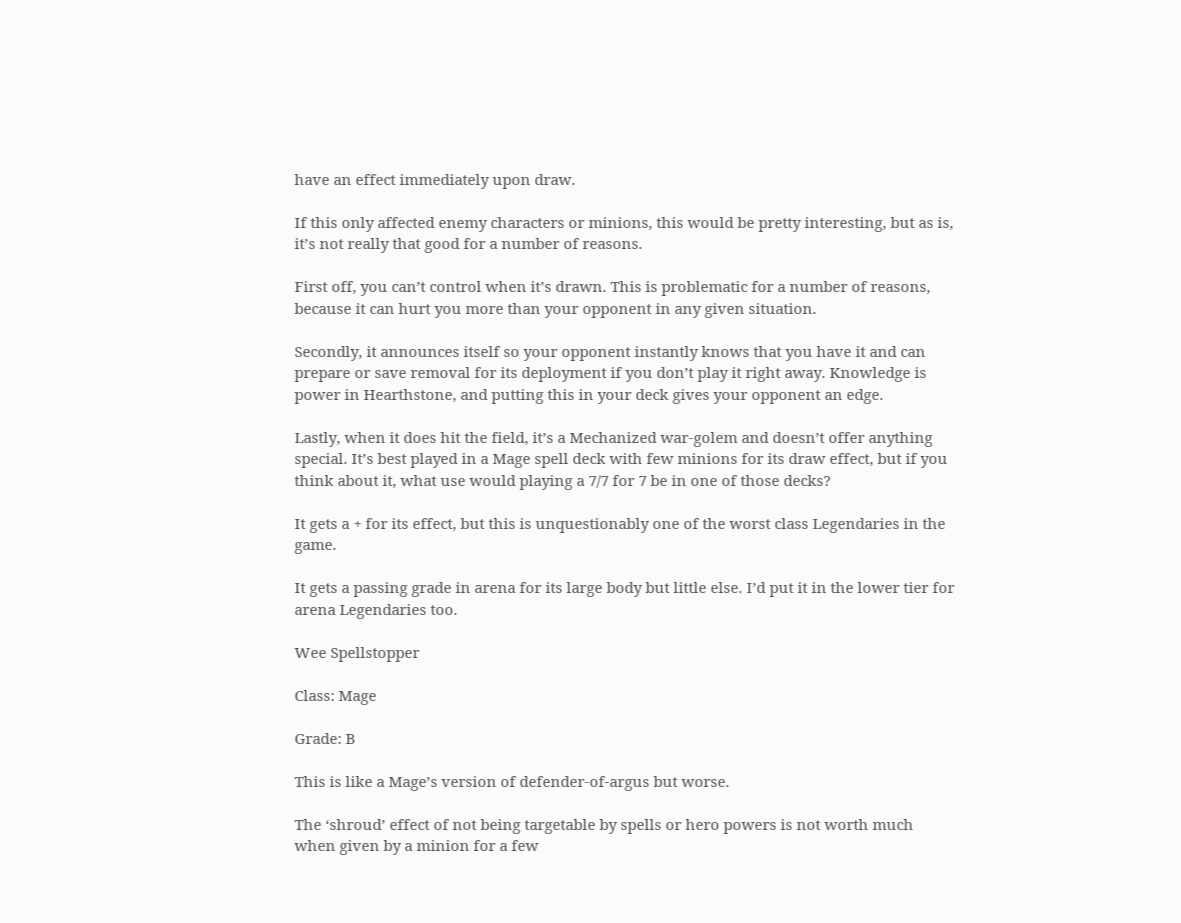have an effect immediately upon draw.

If this only affected enemy characters or minions, this would be pretty interesting, but as is, it’s not really that good for a number of reasons.

First off, you can’t control when it’s drawn. This is problematic for a number of reasons, because it can hurt you more than your opponent in any given situation.

Secondly, it announces itself so your opponent instantly knows that you have it and can prepare or save removal for its deployment if you don’t play it right away. Knowledge is power in Hearthstone, and putting this in your deck gives your opponent an edge.

Lastly, when it does hit the field, it’s a Mechanized war-golem and doesn’t offer anything special. It’s best played in a Mage spell deck with few minions for its draw effect, but if you think about it, what use would playing a 7/7 for 7 be in one of those decks?

It gets a + for its effect, but this is unquestionably one of the worst class Legendaries in the game.

It gets a passing grade in arena for its large body but little else. I’d put it in the lower tier for arena Legendaries too.

Wee Spellstopper

Class: Mage

Grade: B

This is like a Mage’s version of defender-of-argus but worse.

The ‘shroud’ effect of not being targetable by spells or hero powers is not worth much when given by a minion for a few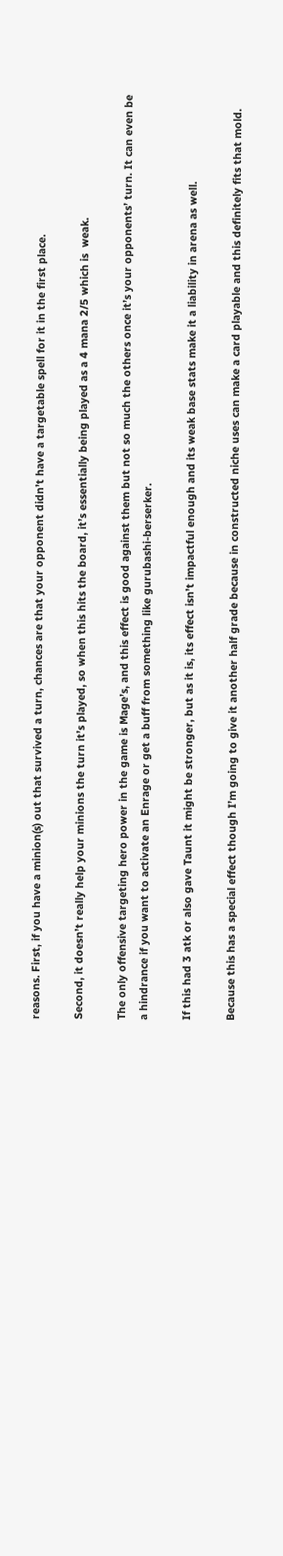reasons. First, if you have a minion(s) out that survived a turn, chances are that your opponent didn’t have a targetable spell for it in the first place.

Second, it doesn’t really help your minions the turn it’s played, so when this hits the board, it’s essentially being played as a 4 mana 2/5 which is  weak.

The only offensive targeting hero power in the game is Mage’s, and this effect is good against them but not so much the others once it’s your opponents’ turn. It can even be a hindrance if you want to activate an Enrage or get a buff from something like gurubashi-berserker.

If this had 3 atk or also gave Taunt it might be stronger, but as it is, its effect isn’t impactful enough and its weak base stats make it a liability in arena as well.

Because this has a special effect though I’m going to give it another half grade because in constructed niche uses can make a card playable and this definitely fits that mold.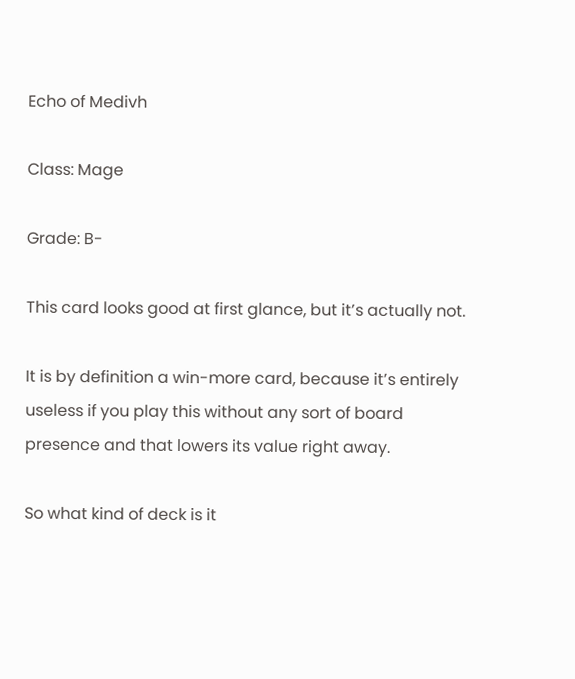Echo of Medivh

Class: Mage

Grade: B-

This card looks good at first glance, but it’s actually not.

It is by definition a win-more card, because it’s entirely useless if you play this without any sort of board presence and that lowers its value right away.

So what kind of deck is it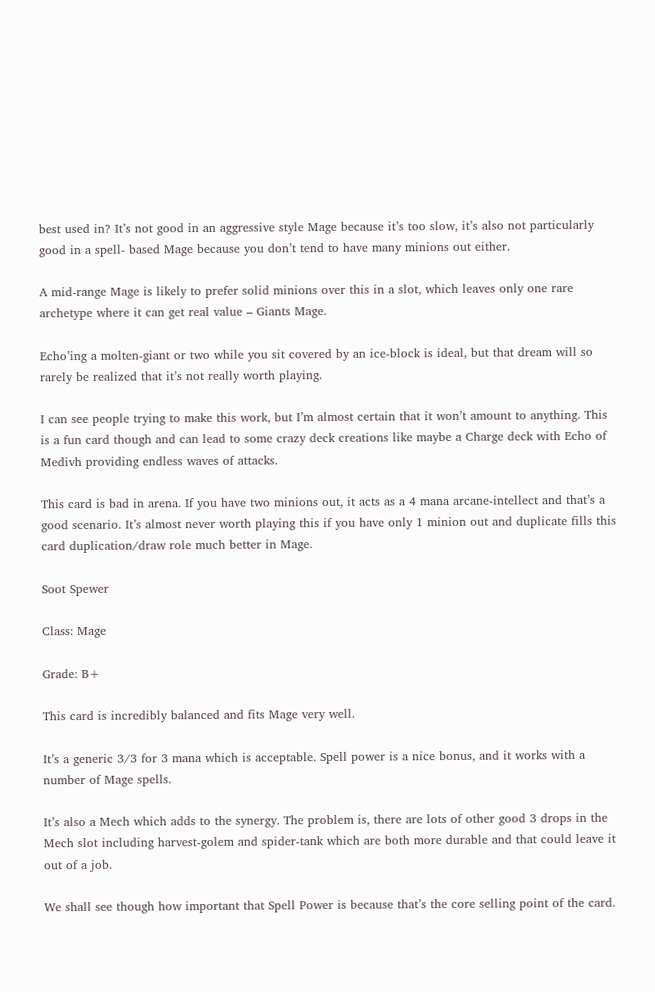best used in? It’s not good in an aggressive style Mage because it’s too slow, it’s also not particularly good in a spell- based Mage because you don’t tend to have many minions out either.

A mid-range Mage is likely to prefer solid minions over this in a slot, which leaves only one rare archetype where it can get real value – Giants Mage.

Echo’ing a molten-giant or two while you sit covered by an ice-block is ideal, but that dream will so rarely be realized that it’s not really worth playing.

I can see people trying to make this work, but I’m almost certain that it won’t amount to anything. This is a fun card though and can lead to some crazy deck creations like maybe a Charge deck with Echo of Medivh providing endless waves of attacks.

This card is bad in arena. If you have two minions out, it acts as a 4 mana arcane-intellect and that’s a good scenario. It’s almost never worth playing this if you have only 1 minion out and duplicate fills this card duplication/draw role much better in Mage.

Soot Spewer

Class: Mage

Grade: B+

This card is incredibly balanced and fits Mage very well.

It’s a generic 3/3 for 3 mana which is acceptable. Spell power is a nice bonus, and it works with a number of Mage spells.

It’s also a Mech which adds to the synergy. The problem is, there are lots of other good 3 drops in the Mech slot including harvest-golem and spider-tank which are both more durable and that could leave it out of a job.

We shall see though how important that Spell Power is because that’s the core selling point of the card.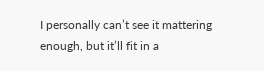I personally can’t see it mattering enough, but it’ll fit in a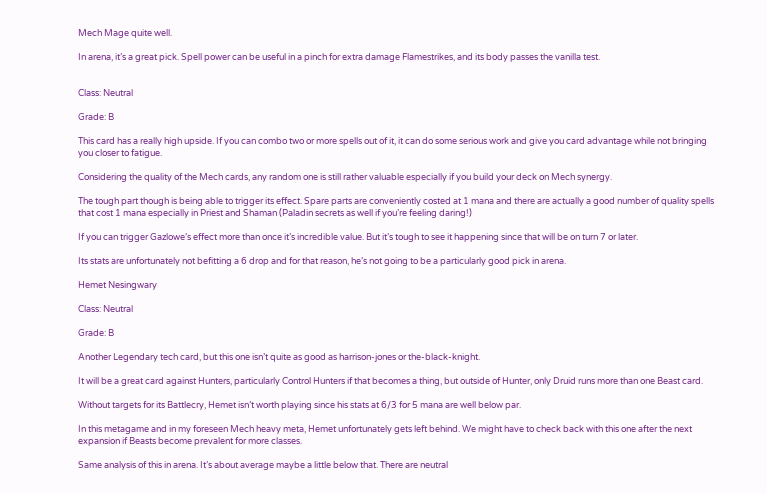Mech Mage quite well.

In arena, it’s a great pick. Spell power can be useful in a pinch for extra damage Flamestrikes, and its body passes the vanilla test.


Class: Neutral

Grade: B

This card has a really high upside. If you can combo two or more spells out of it, it can do some serious work and give you card advantage while not bringing you closer to fatigue.

Considering the quality of the Mech cards, any random one is still rather valuable especially if you build your deck on Mech synergy.

The tough part though is being able to trigger its effect. Spare parts are conveniently costed at 1 mana and there are actually a good number of quality spells that cost 1 mana especially in Priest and Shaman (Paladin secrets as well if you’re feeling daring!)

If you can trigger Gazlowe’s effect more than once it’s incredible value. But it’s tough to see it happening since that will be on turn 7 or later.

Its stats are unfortunately not befitting a 6 drop and for that reason, he’s not going to be a particularly good pick in arena.

Hemet Nesingwary

Class: Neutral

Grade: B

Another Legendary tech card, but this one isn’t quite as good as harrison-jones or the-black-knight.

It will be a great card against Hunters, particularly Control Hunters if that becomes a thing, but outside of Hunter, only Druid runs more than one Beast card.

Without targets for its Battlecry, Hemet isn’t worth playing since his stats at 6/3 for 5 mana are well below par.

In this metagame and in my foreseen Mech heavy meta, Hemet unfortunately gets left behind. We might have to check back with this one after the next expansion if Beasts become prevalent for more classes.

Same analysis of this in arena. It’s about average maybe a little below that. There are neutral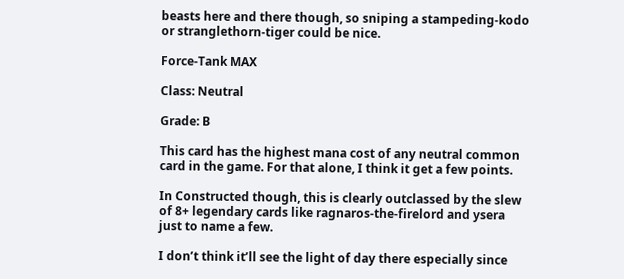beasts here and there though, so sniping a stampeding-kodo or stranglethorn-tiger could be nice.

Force-Tank MAX

Class: Neutral

Grade: B

This card has the highest mana cost of any neutral common card in the game. For that alone, I think it get a few points.

In Constructed though, this is clearly outclassed by the slew of 8+ legendary cards like ragnaros-the-firelord and ysera just to name a few.

I don’t think it’ll see the light of day there especially since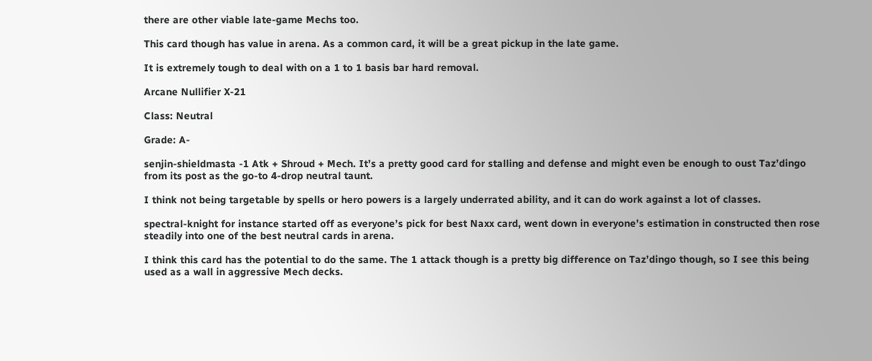there are other viable late-game Mechs too.

This card though has value in arena. As a common card, it will be a great pickup in the late game.

It is extremely tough to deal with on a 1 to 1 basis bar hard removal.

Arcane Nullifier X-21

Class: Neutral

Grade: A-

senjin-shieldmasta -1 Atk + Shroud + Mech. It’s a pretty good card for stalling and defense and might even be enough to oust Taz’dingo from its post as the go-to 4-drop neutral taunt.

I think not being targetable by spells or hero powers is a largely underrated ability, and it can do work against a lot of classes.

spectral-knight for instance started off as everyone’s pick for best Naxx card, went down in everyone’s estimation in constructed then rose steadily into one of the best neutral cards in arena.

I think this card has the potential to do the same. The 1 attack though is a pretty big difference on Taz’dingo though, so I see this being used as a wall in aggressive Mech decks.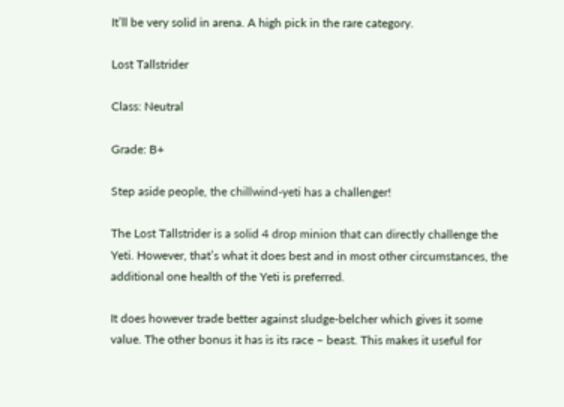It’ll be very solid in arena. A high pick in the rare category.

Lost Tallstrider

Class: Neutral

Grade: B+

Step aside people, the chillwind-yeti has a challenger!

The Lost Tallstrider is a solid 4 drop minion that can directly challenge the Yeti. However, that’s what it does best and in most other circumstances, the additional one health of the Yeti is preferred.

It does however trade better against sludge-belcher which gives it some value. The other bonus it has is its race – beast. This makes it useful for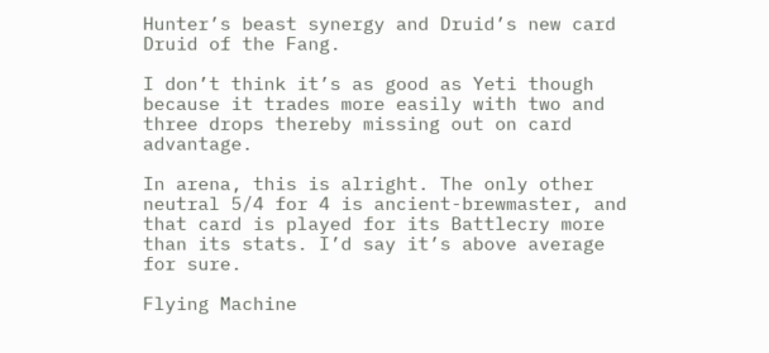Hunter’s beast synergy and Druid’s new card Druid of the Fang.

I don’t think it’s as good as Yeti though because it trades more easily with two and three drops thereby missing out on card advantage.

In arena, this is alright. The only other neutral 5/4 for 4 is ancient-brewmaster, and that card is played for its Battlecry more than its stats. I’d say it’s above average for sure.

Flying Machine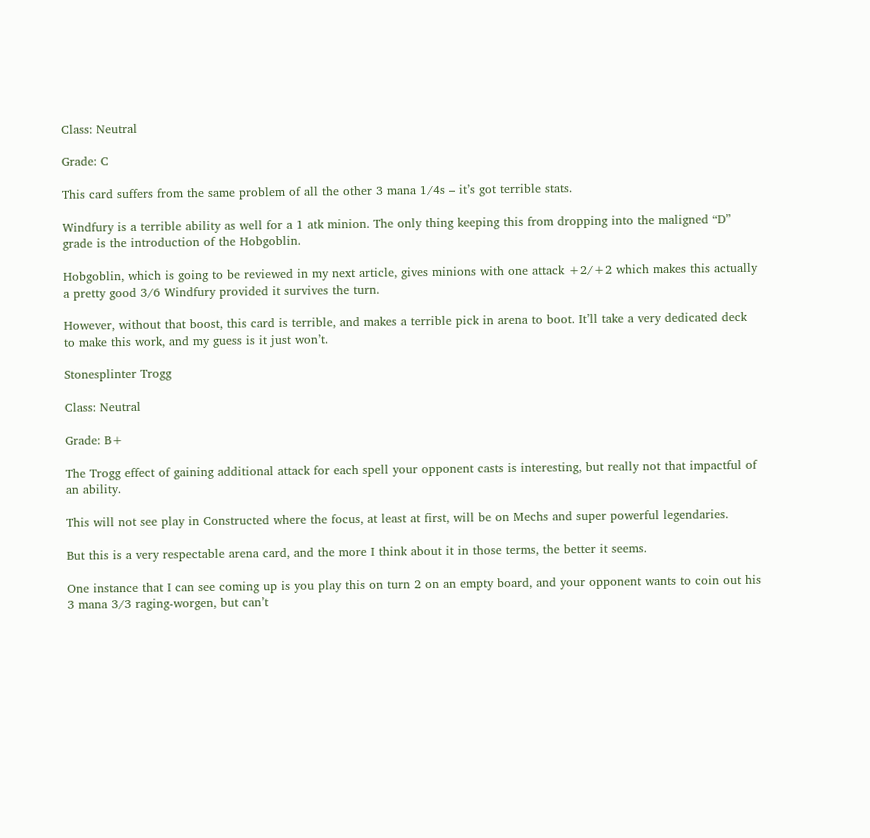Class: Neutral

Grade: C

This card suffers from the same problem of all the other 3 mana 1/4s – it’s got terrible stats.

Windfury is a terrible ability as well for a 1 atk minion. The only thing keeping this from dropping into the maligned “D” grade is the introduction of the Hobgoblin.

Hobgoblin, which is going to be reviewed in my next article, gives minions with one attack +2/+2 which makes this actually a pretty good 3/6 Windfury provided it survives the turn.

However, without that boost, this card is terrible, and makes a terrible pick in arena to boot. It’ll take a very dedicated deck to make this work, and my guess is it just won’t.

Stonesplinter Trogg

Class: Neutral

Grade: B+

The Trogg effect of gaining additional attack for each spell your opponent casts is interesting, but really not that impactful of an ability.

This will not see play in Constructed where the focus, at least at first, will be on Mechs and super powerful legendaries.

But this is a very respectable arena card, and the more I think about it in those terms, the better it seems.

One instance that I can see coming up is you play this on turn 2 on an empty board, and your opponent wants to coin out his 3 mana 3/3 raging-worgen, but can’t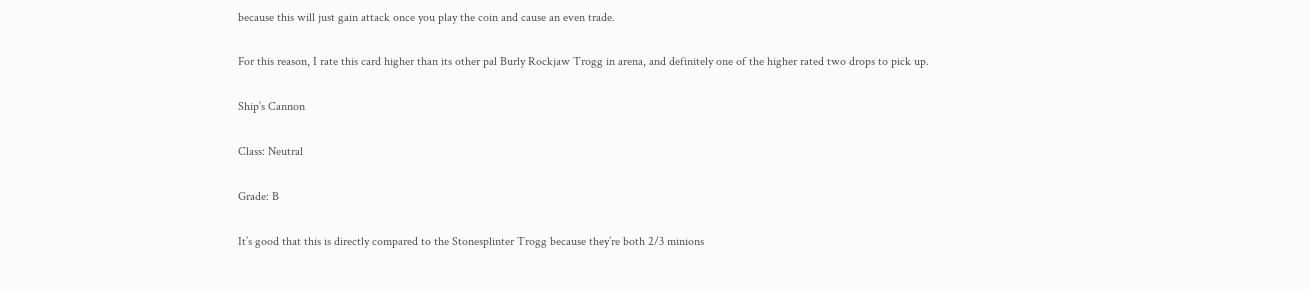because this will just gain attack once you play the coin and cause an even trade.

For this reason, I rate this card higher than its other pal Burly Rockjaw Trogg in arena, and definitely one of the higher rated two drops to pick up.

Ship’s Cannon

Class: Neutral

Grade: B

It’s good that this is directly compared to the Stonesplinter Trogg because they’re both 2/3 minions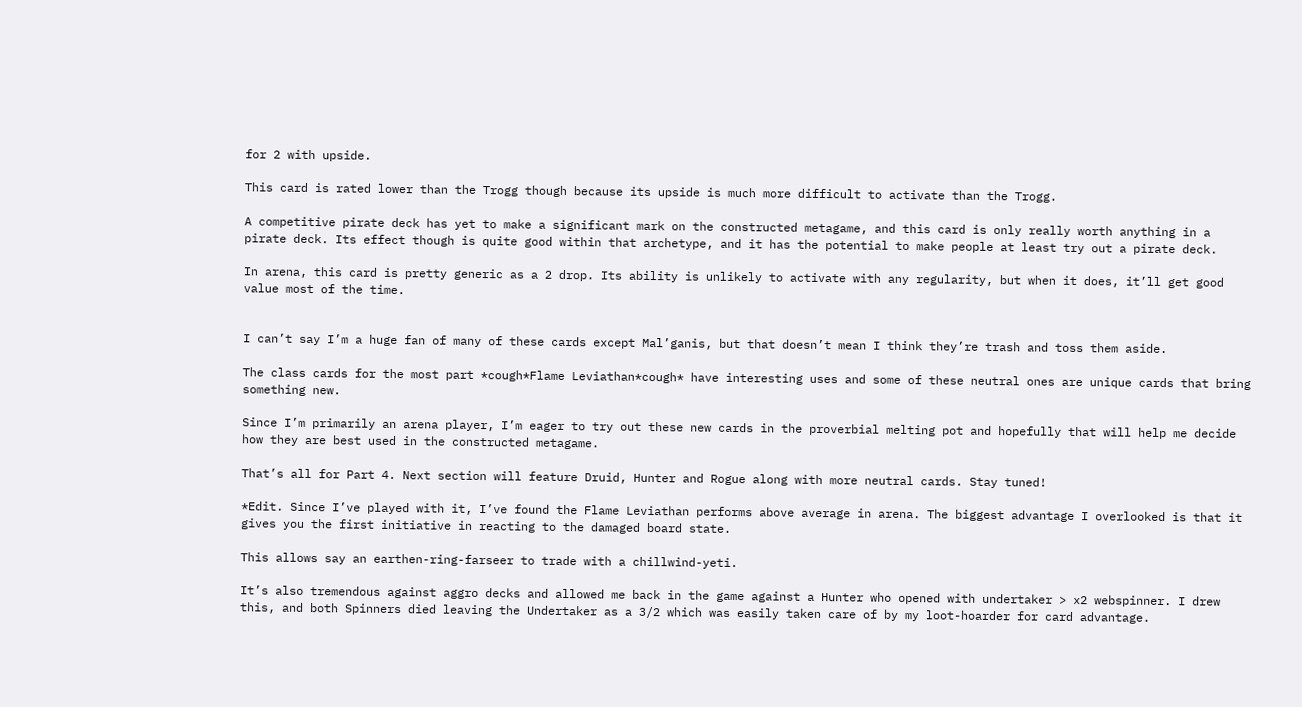for 2 with upside.

This card is rated lower than the Trogg though because its upside is much more difficult to activate than the Trogg.

A competitive pirate deck has yet to make a significant mark on the constructed metagame, and this card is only really worth anything in a pirate deck. Its effect though is quite good within that archetype, and it has the potential to make people at least try out a pirate deck.

In arena, this card is pretty generic as a 2 drop. Its ability is unlikely to activate with any regularity, but when it does, it’ll get good value most of the time.


I can’t say I’m a huge fan of many of these cards except Mal’ganis, but that doesn’t mean I think they’re trash and toss them aside.

The class cards for the most part *cough*Flame Leviathan*cough* have interesting uses and some of these neutral ones are unique cards that bring something new.

Since I’m primarily an arena player, I’m eager to try out these new cards in the proverbial melting pot and hopefully that will help me decide how they are best used in the constructed metagame.

That’s all for Part 4. Next section will feature Druid, Hunter and Rogue along with more neutral cards. Stay tuned!

*Edit. Since I’ve played with it, I’ve found the Flame Leviathan performs above average in arena. The biggest advantage I overlooked is that it gives you the first initiative in reacting to the damaged board state.

This allows say an earthen-ring-farseer to trade with a chillwind-yeti.

It’s also tremendous against aggro decks and allowed me back in the game against a Hunter who opened with undertaker > x2 webspinner. I drew this, and both Spinners died leaving the Undertaker as a 3/2 which was easily taken care of by my loot-hoarder for card advantage.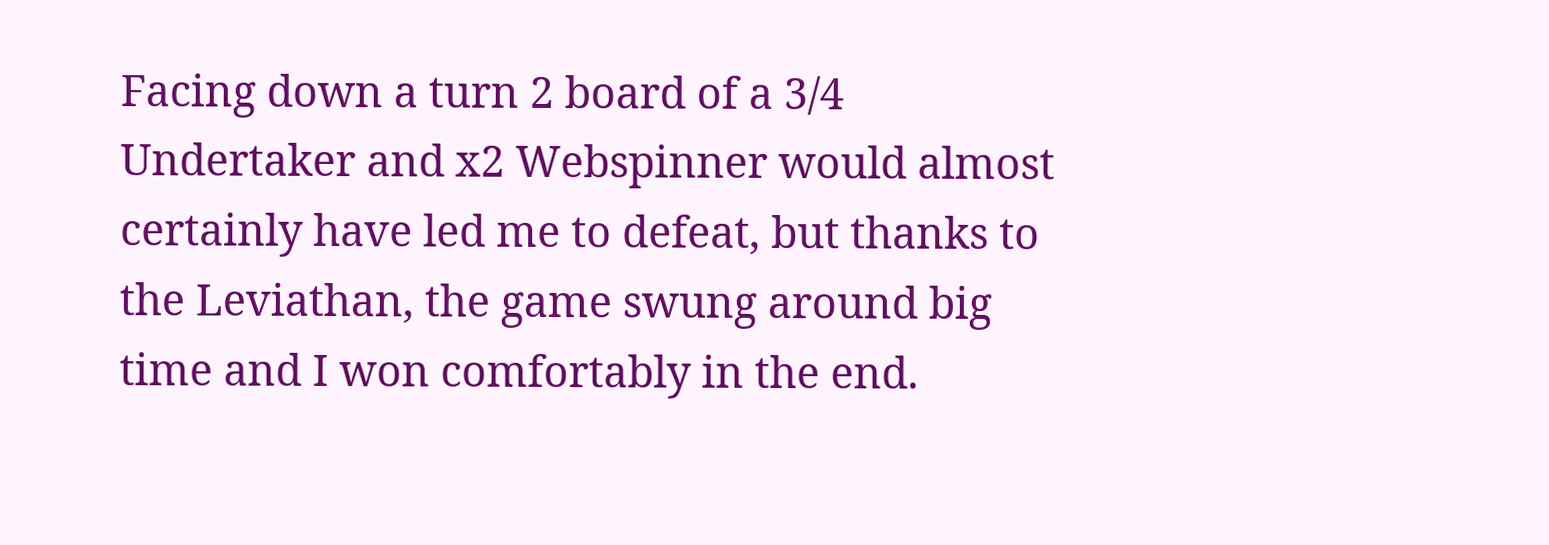Facing down a turn 2 board of a 3/4 Undertaker and x2 Webspinner would almost certainly have led me to defeat, but thanks to the Leviathan, the game swung around big time and I won comfortably in the end.